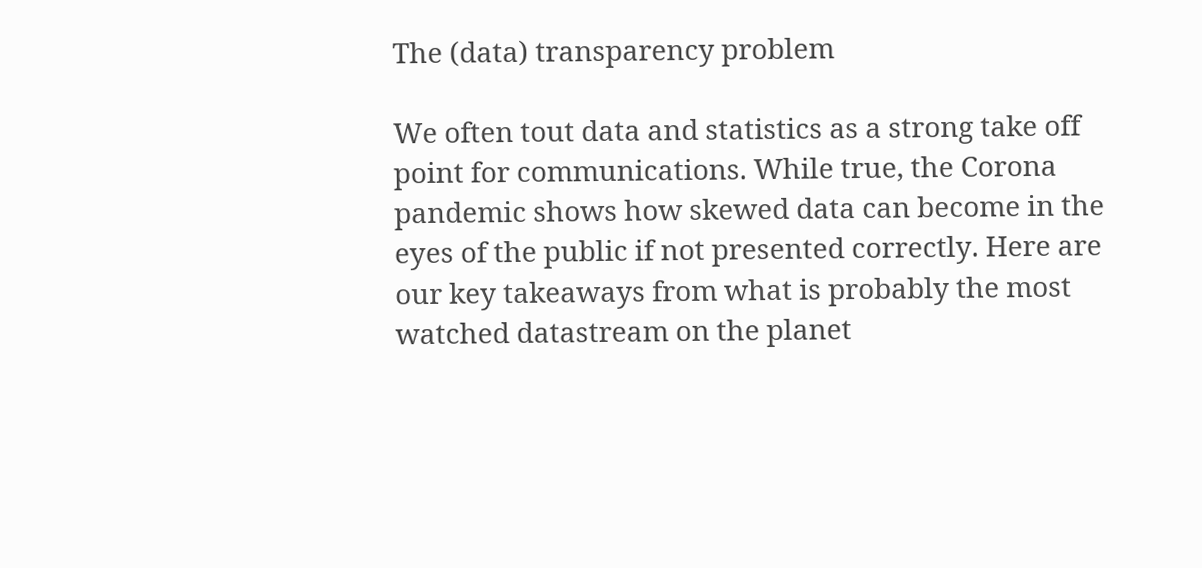The (data) transparency problem

We often tout data and statistics as a strong take off point for communications. While true, the Corona pandemic shows how skewed data can become in the eyes of the public if not presented correctly. Here are our key takeaways from what is probably the most watched datastream on the planet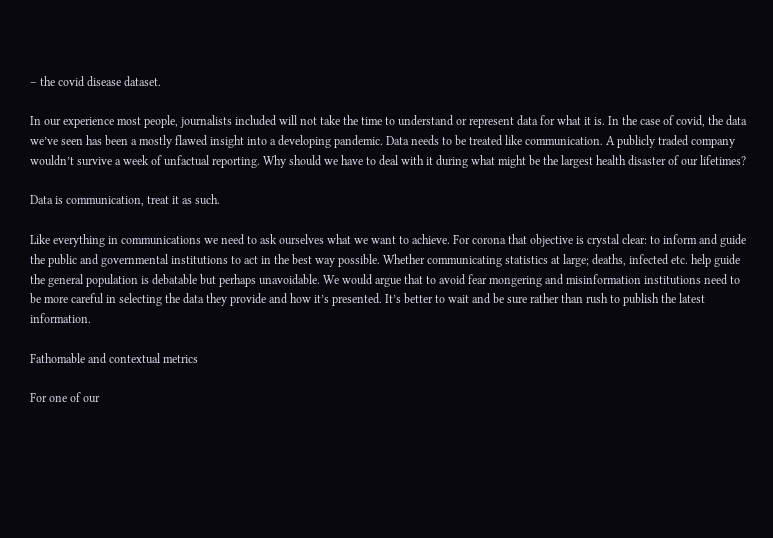– the covid disease dataset.

In our experience most people, journalists included will not take the time to understand or represent data for what it is. In the case of covid, the data we’ve seen has been a mostly flawed insight into a developing pandemic. Data needs to be treated like communication. A publicly traded company wouldn’t survive a week of unfactual reporting. Why should we have to deal with it during what might be the largest health disaster of our lifetimes?

Data is communication, treat it as such.

Like everything in communications we need to ask ourselves what we want to achieve. For corona that objective is crystal clear: to inform and guide the public and governmental institutions to act in the best way possible. Whether communicating statistics at large; deaths, infected etc. help guide the general population is debatable but perhaps unavoidable. We would argue that to avoid fear mongering and misinformation institutions need to be more careful in selecting the data they provide and how it’s presented. It’s better to wait and be sure rather than rush to publish the latest information.

Fathomable and contextual metrics

For one of our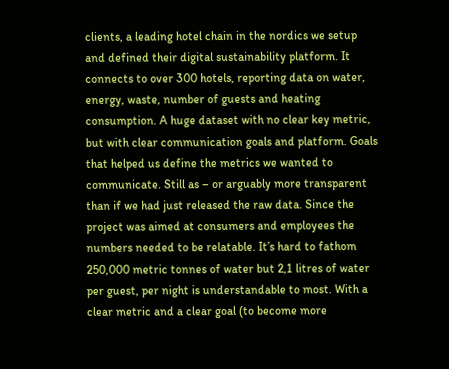clients, a leading hotel chain in the nordics we setup and defined their digital sustainability platform. It connects to over 300 hotels, reporting data on water, energy, waste, number of guests and heating consumption. A huge dataset with no clear key metric, but with clear communication goals and platform. Goals that helped us define the metrics we wanted to communicate. Still as – or arguably more transparent than if we had just released the raw data. Since the project was aimed at consumers and employees the numbers needed to be relatable. It’s hard to fathom 250,000 metric tonnes of water but 2,1 litres of water per guest, per night is understandable to most. With a clear metric and a clear goal (to become more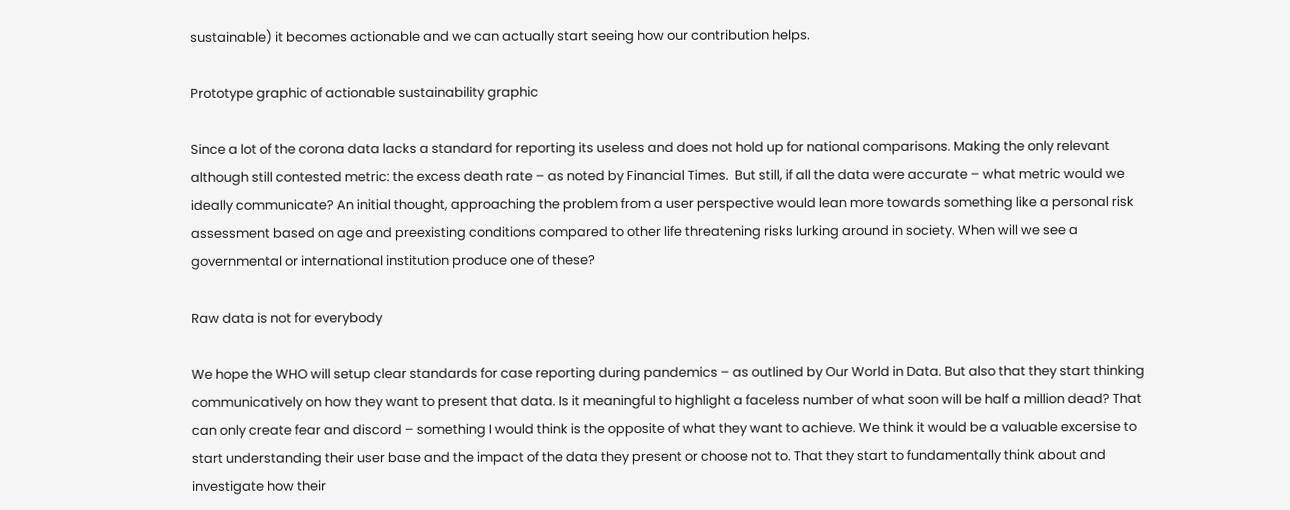sustainable) it becomes actionable and we can actually start seeing how our contribution helps.

Prototype graphic of actionable sustainability graphic

Since a lot of the corona data lacks a standard for reporting its useless and does not hold up for national comparisons. Making the only relevant although still contested metric: the excess death rate – as noted by Financial Times.  But still, if all the data were accurate – what metric would we ideally communicate? An initial thought, approaching the problem from a user perspective would lean more towards something like a personal risk assessment based on age and preexisting conditions compared to other life threatening risks lurking around in society. When will we see a governmental or international institution produce one of these?

Raw data is not for everybody

We hope the WHO will setup clear standards for case reporting during pandemics – as outlined by Our World in Data. But also that they start thinking communicatively on how they want to present that data. Is it meaningful to highlight a faceless number of what soon will be half a million dead? That can only create fear and discord – something I would think is the opposite of what they want to achieve. We think it would be a valuable excersise to start understanding their user base and the impact of the data they present or choose not to. That they start to fundamentally think about and investigate how their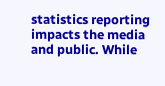statistics reporting impacts the media and public. While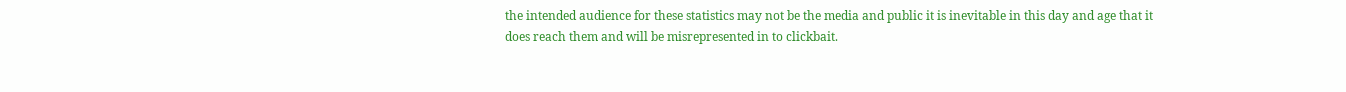the intended audience for these statistics may not be the media and public it is inevitable in this day and age that it does reach them and will be misrepresented in to clickbait.